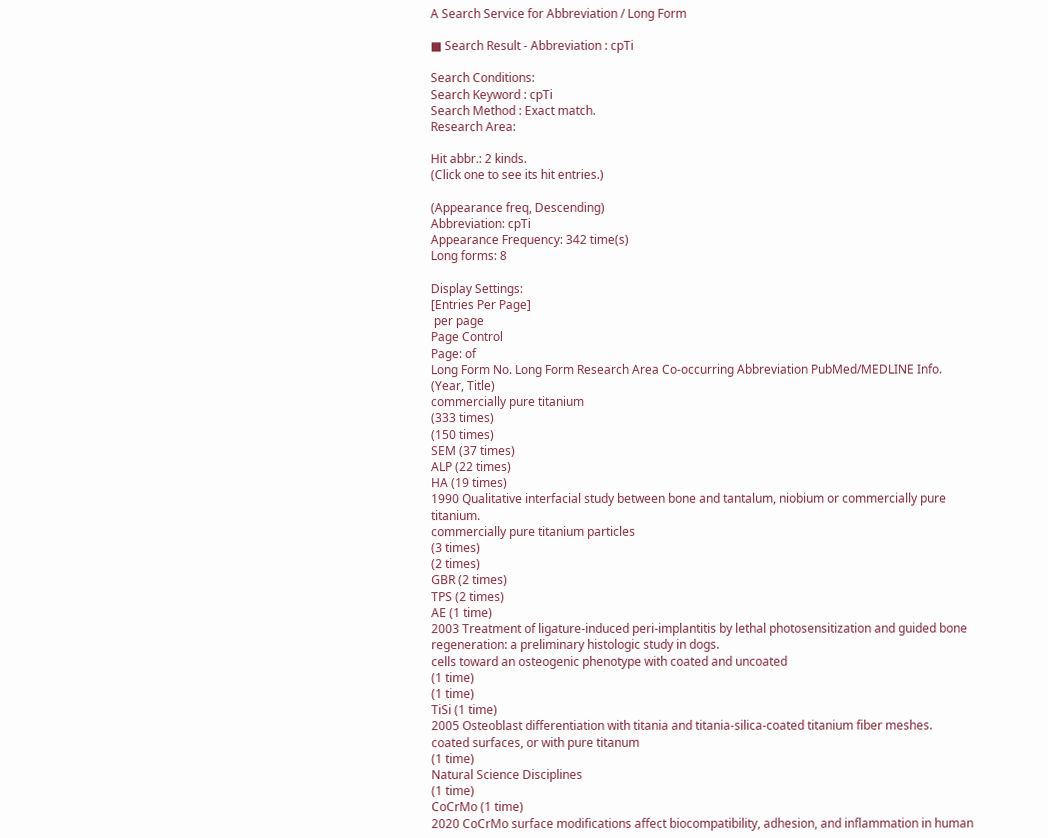A Search Service for Abbreviation / Long Form

■ Search Result - Abbreviation : cpTi

Search Conditions:
Search Keyword : cpTi
Search Method : Exact match.
Research Area:

Hit abbr.: 2 kinds.
(Click one to see its hit entries.)

(Appearance freq, Descending)
Abbreviation: cpTi
Appearance Frequency: 342 time(s)
Long forms: 8

Display Settings:
[Entries Per Page]
 per page
Page Control
Page: of
Long Form No. Long Form Research Area Co-occurring Abbreviation PubMed/MEDLINE Info. (Year, Title)
commercially pure titanium
(333 times)
(150 times)
SEM (37 times)
ALP (22 times)
HA (19 times)
1990 Qualitative interfacial study between bone and tantalum, niobium or commercially pure titanium.
commercially pure titanium particles
(3 times)
(2 times)
GBR (2 times)
TPS (2 times)
AE (1 time)
2003 Treatment of ligature-induced peri-implantitis by lethal photosensitization and guided bone regeneration: a preliminary histologic study in dogs.
cells toward an osteogenic phenotype with coated and uncoated
(1 time)
(1 time)
TiSi (1 time)
2005 Osteoblast differentiation with titania and titania-silica-coated titanium fiber meshes.
coated surfaces, or with pure titanum
(1 time)
Natural Science Disciplines
(1 time)
CoCrMo (1 time)
2020 CoCrMo surface modifications affect biocompatibility, adhesion, and inflammation in human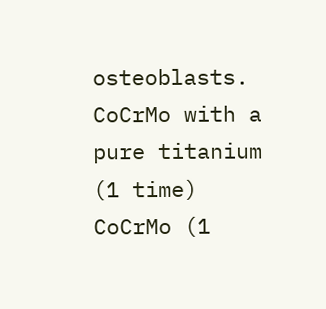osteoblasts.
CoCrMo with a pure titanium
(1 time)
CoCrMo (1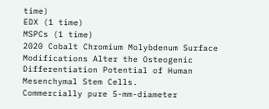time)
EDX (1 time)
MSPCs (1 time)
2020 Cobalt Chromium Molybdenum Surface Modifications Alter the Osteogenic Differentiation Potential of Human Mesenchymal Stem Cells.
Commercially pure 5-mm-diameter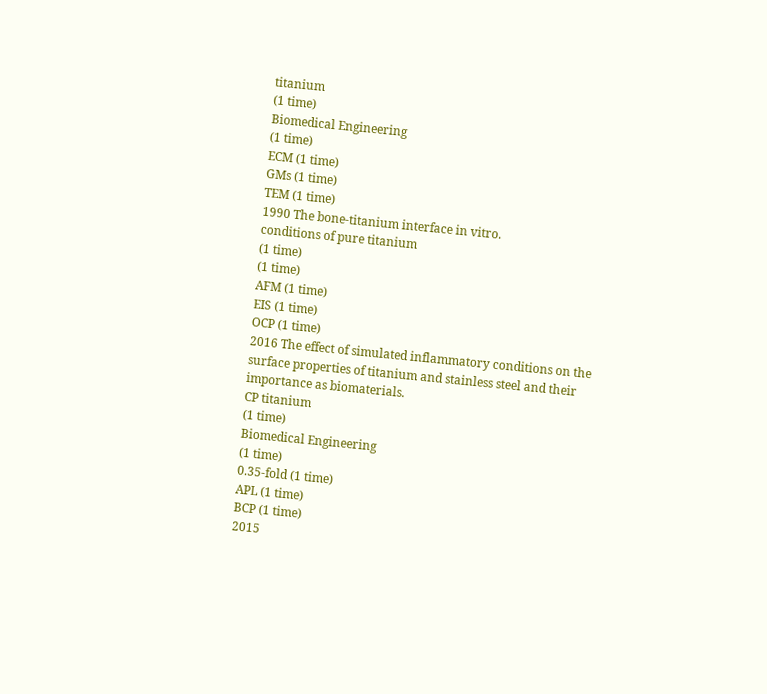titanium
(1 time)
Biomedical Engineering
(1 time)
ECM (1 time)
GMs (1 time)
TEM (1 time)
1990 The bone-titanium interface in vitro.
conditions of pure titanium
(1 time)
(1 time)
AFM (1 time)
EIS (1 time)
OCP (1 time)
2016 The effect of simulated inflammatory conditions on the surface properties of titanium and stainless steel and their importance as biomaterials.
CP titanium
(1 time)
Biomedical Engineering
(1 time)
0.35-fold (1 time)
APL (1 time)
BCP (1 time)
2015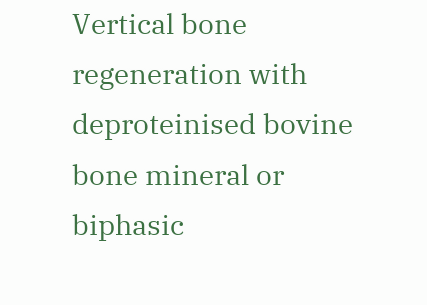Vertical bone regeneration with deproteinised bovine bone mineral or biphasic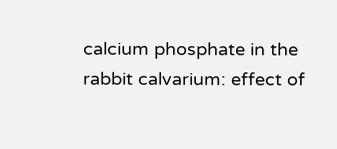calcium phosphate in the rabbit calvarium: effect of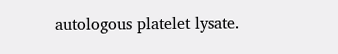autologous platelet lysate.